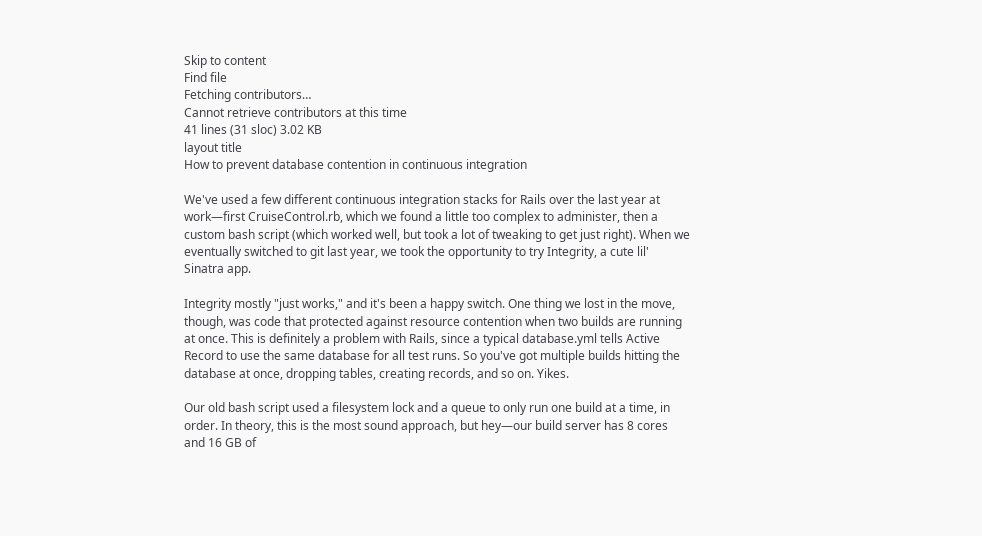Skip to content
Find file
Fetching contributors…
Cannot retrieve contributors at this time
41 lines (31 sloc) 3.02 KB
layout title
How to prevent database contention in continuous integration

We've used a few different continuous integration stacks for Rails over the last year at work—first CruiseControl.rb, which we found a little too complex to administer, then a custom bash script (which worked well, but took a lot of tweaking to get just right). When we eventually switched to git last year, we took the opportunity to try Integrity, a cute lil' Sinatra app.

Integrity mostly "just works," and it's been a happy switch. One thing we lost in the move, though, was code that protected against resource contention when two builds are running at once. This is definitely a problem with Rails, since a typical database.yml tells Active Record to use the same database for all test runs. So you've got multiple builds hitting the database at once, dropping tables, creating records, and so on. Yikes.

Our old bash script used a filesystem lock and a queue to only run one build at a time, in order. In theory, this is the most sound approach, but hey—our build server has 8 cores and 16 GB of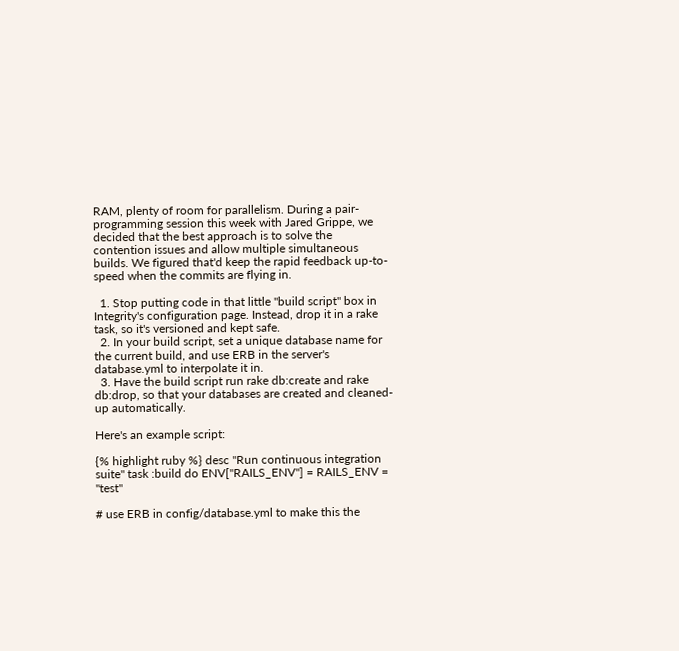RAM, plenty of room for parallelism. During a pair-programming session this week with Jared Grippe, we decided that the best approach is to solve the contention issues and allow multiple simultaneous builds. We figured that'd keep the rapid feedback up-to-speed when the commits are flying in.

  1. Stop putting code in that little "build script" box in Integrity's configuration page. Instead, drop it in a rake task, so it's versioned and kept safe.
  2. In your build script, set a unique database name for the current build, and use ERB in the server's database.yml to interpolate it in.
  3. Have the build script run rake db:create and rake db:drop, so that your databases are created and cleaned-up automatically.

Here's an example script:

{% highlight ruby %} desc "Run continuous integration suite" task :build do ENV["RAILS_ENV"] = RAILS_ENV = "test"

# use ERB in config/database.yml to make this the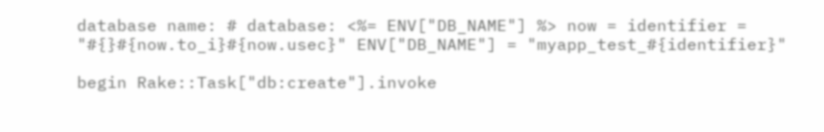database name: # database: <%= ENV["DB_NAME"] %> now = identifier = "#{}#{now.to_i}#{now.usec}" ENV["DB_NAME"] = "myapp_test_#{identifier}"

begin Rake::Task["db:create"].invoke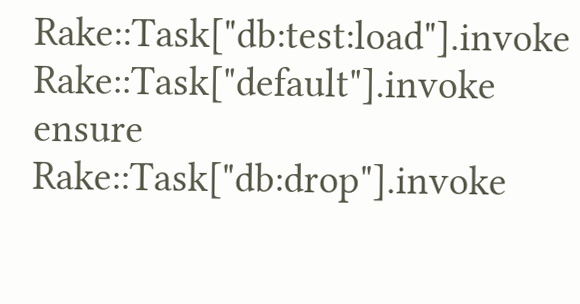Rake::Task["db:test:load"].invoke Rake::Task["default"].invoke ensure Rake::Task["db:drop"].invoke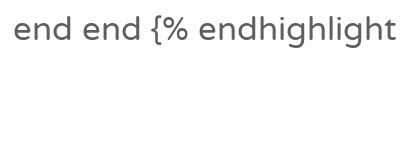end end {% endhighlight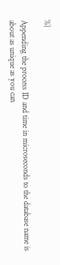%}

Appending the process ID and time in microseconds to the database name is about as unique as you can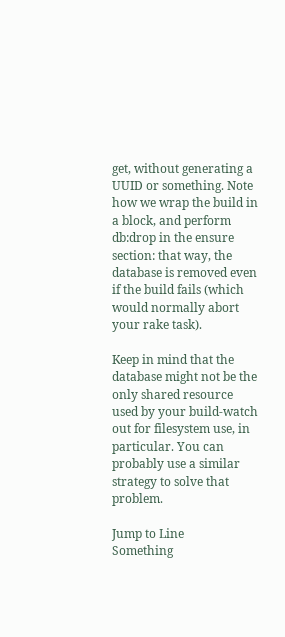get, without generating a UUID or something. Note how we wrap the build in a block, and perform db:drop in the ensure section: that way, the database is removed even if the build fails (which would normally abort your rake task).

Keep in mind that the database might not be the only shared resource used by your build-watch out for filesystem use, in particular. You can probably use a similar strategy to solve that problem.

Jump to Line
Something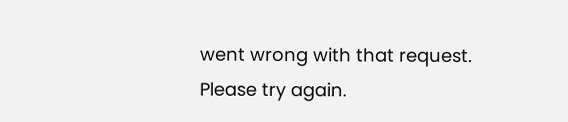went wrong with that request. Please try again.